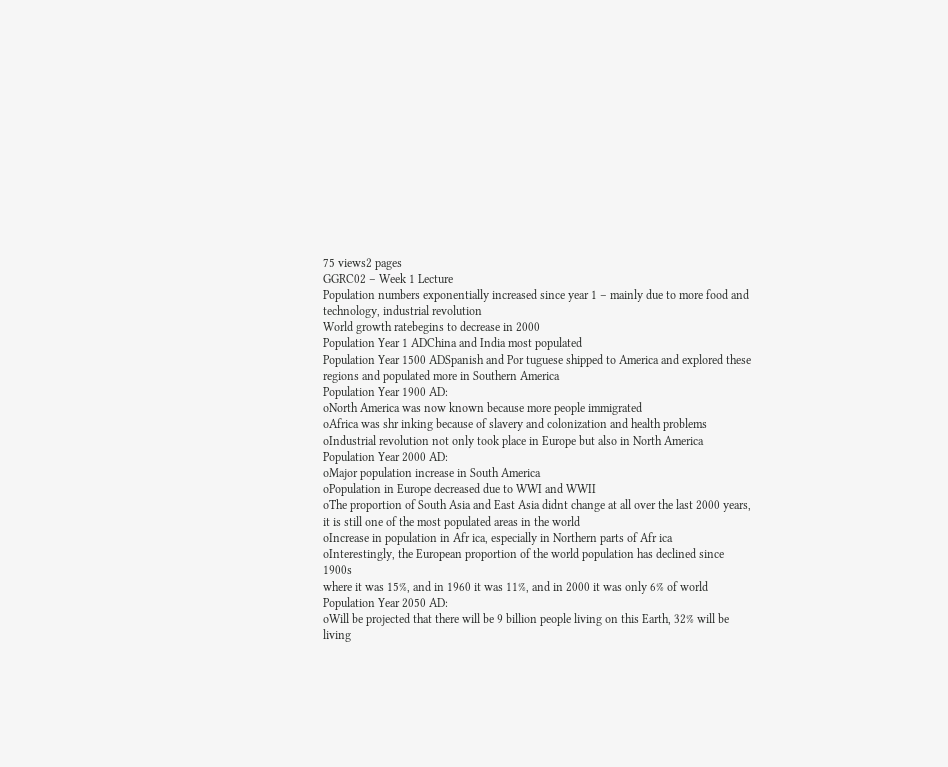75 views2 pages
GGRC02 – Week 1 Lecture
Population numbers exponentially increased since year 1 – mainly due to more food and
technology, industrial revolution
World growth ratebegins to decrease in 2000
Population Year 1 ADChina and India most populated
Population Year 1500 ADSpanish and Por tuguese shipped to America and explored these
regions and populated more in Southern America
Population Year 1900 AD:
oNorth America was now known because more people immigrated
oAfrica was shr inking because of slavery and colonization and health problems
oIndustrial revolution not only took place in Europe but also in North America
Population Year 2000 AD:
oMajor population increase in South America
oPopulation in Europe decreased due to WWI and WWII
oThe proportion of South Asia and East Asia didnt change at all over the last 2000 years,
it is still one of the most populated areas in the world
oIncrease in population in Afr ica, especially in Northern parts of Afr ica
oInterestingly, the European proportion of the world population has declined since 1900s
where it was 15%, and in 1960 it was 11%, and in 2000 it was only 6% of world
Population Year 2050 AD:
oWill be projected that there will be 9 billion people living on this Earth, 32% will be
living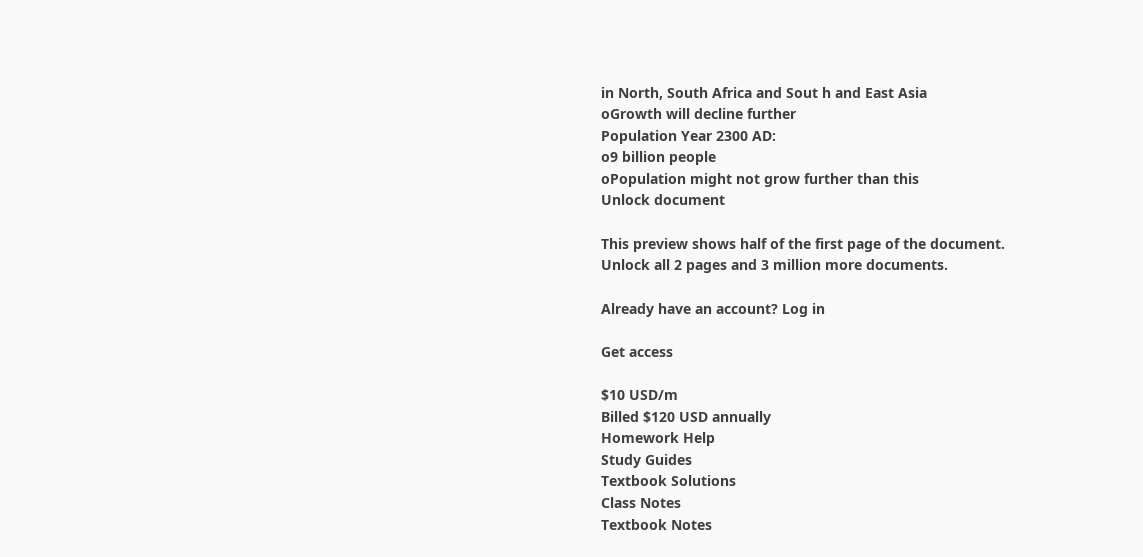in North, South Africa and Sout h and East Asia
oGrowth will decline further
Population Year 2300 AD:
o9 billion people
oPopulation might not grow further than this
Unlock document

This preview shows half of the first page of the document.
Unlock all 2 pages and 3 million more documents.

Already have an account? Log in

Get access

$10 USD/m
Billed $120 USD annually
Homework Help
Study Guides
Textbook Solutions
Class Notes
Textbook Notes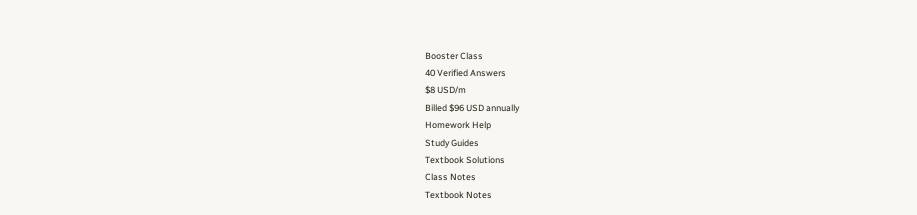Booster Class
40 Verified Answers
$8 USD/m
Billed $96 USD annually
Homework Help
Study Guides
Textbook Solutions
Class Notes
Textbook Notes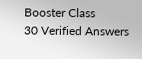Booster Class
30 Verified Answers